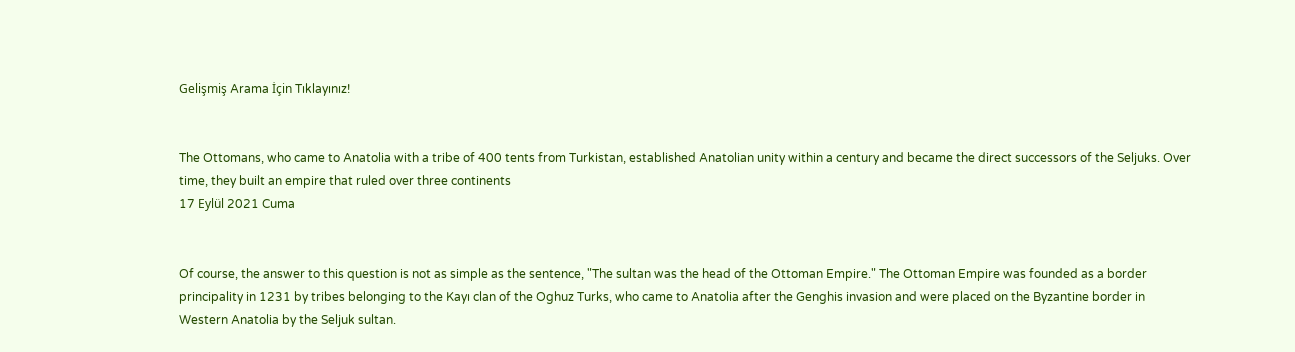Gelişmiş Arama İçin Tıklayınız!


The Ottomans, who came to Anatolia with a tribe of 400 tents from Turkistan, established Anatolian unity within a century and became the direct successors of the Seljuks. Over time, they built an empire that ruled over three continents
17 Eylül 2021 Cuma


Of course, the answer to this question is not as simple as the sentence, "The sultan was the head of the Ottoman Empire." The Ottoman Empire was founded as a border principality in 1231 by tribes belonging to the Kayı clan of the Oghuz Turks, who came to Anatolia after the Genghis invasion and were placed on the Byzantine border in Western Anatolia by the Seljuk sultan.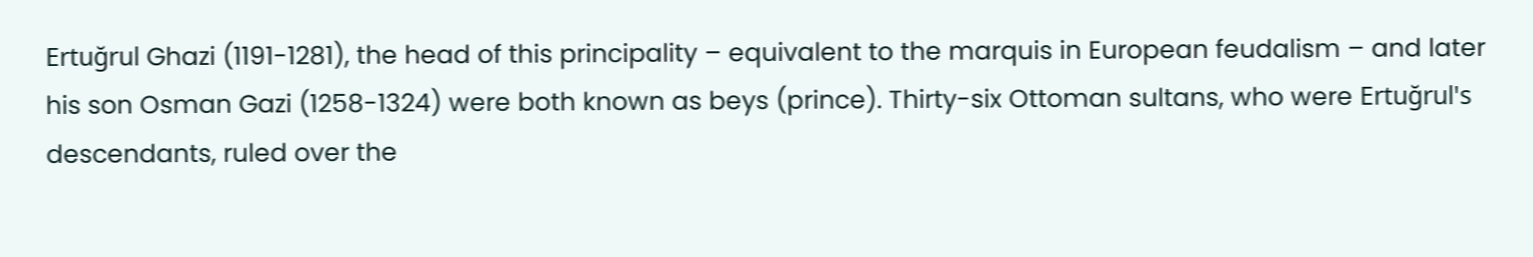Ertuğrul Ghazi (1191-1281), the head of this principality – equivalent to the marquis in European feudalism – and later his son Osman Gazi (1258-1324) were both known as beys (prince). Thirty-six Ottoman sultans, who were Ertuğrul's descendants, ruled over the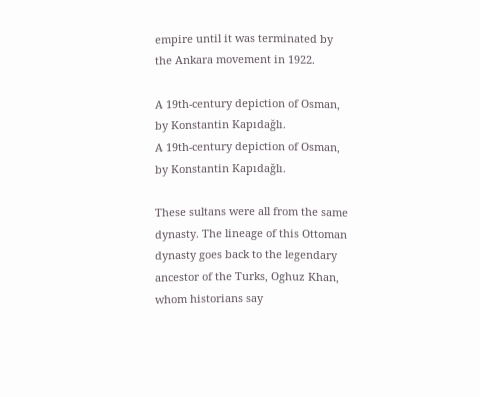empire until it was terminated by the Ankara movement in 1922.

A 19th-century depiction of Osman, by Konstantin Kapıdağlı.
A 19th-century depiction of Osman, by Konstantin Kapıdağlı.

These sultans were all from the same dynasty. The lineage of this Ottoman dynasty goes back to the legendary ancestor of the Turks, Oghuz Khan, whom historians say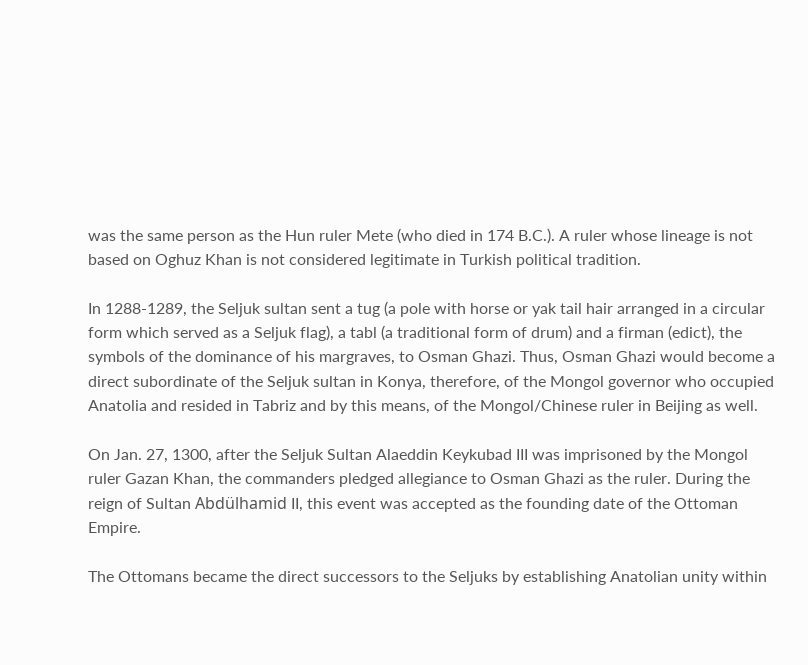was the same person as the Hun ruler Mete (who died in 174 B.C.). A ruler whose lineage is not based on Oghuz Khan is not considered legitimate in Turkish political tradition.

In 1288-1289, the Seljuk sultan sent a tug (a pole with horse or yak tail hair arranged in a circular form which served as a Seljuk flag), a tabl (a traditional form of drum) and a firman (edict), the symbols of the dominance of his margraves, to Osman Ghazi. Thus, Osman Ghazi would become a direct subordinate of the Seljuk sultan in Konya, therefore, of the Mongol governor who occupied Anatolia and resided in Tabriz and by this means, of the Mongol/Chinese ruler in Beijing as well.

On Jan. 27, 1300, after the Seljuk Sultan Alaeddin Keykubad III was imprisoned by the Mongol ruler Gazan Khan, the commanders pledged allegiance to Osman Ghazi as the ruler. During the reign of Sultan Abdülhamid II, this event was accepted as the founding date of the Ottoman Empire.

The Ottomans became the direct successors to the Seljuks by establishing Anatolian unity within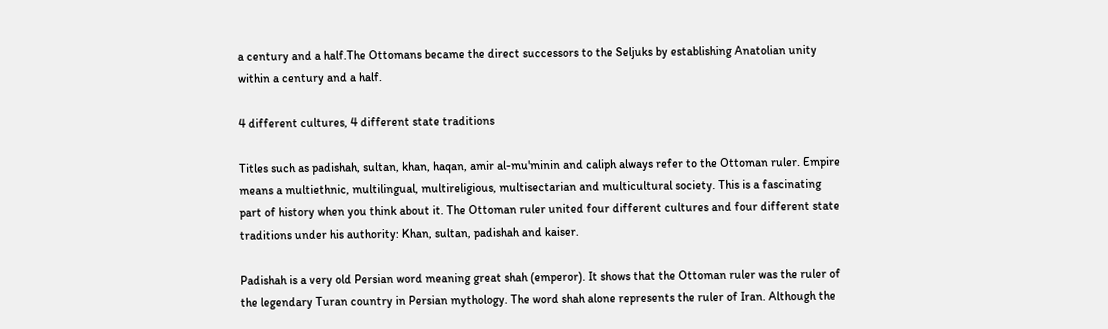a century and a half.The Ottomans became the direct successors to the Seljuks by establishing Anatolian unity within a century and a half.

4 different cultures, 4 different state traditions

Titles such as padishah, sultan, khan, haqan, amir al-mu'minin and caliph always refer to the Ottoman ruler. Empire means a multiethnic, multilingual, multireligious, multisectarian and multicultural society. This is a fascinating part of history when you think about it. The Ottoman ruler united four different cultures and four different state traditions under his authority: Khan, sultan, padishah and kaiser.

Padishah is a very old Persian word meaning great shah (emperor). It shows that the Ottoman ruler was the ruler of the legendary Turan country in Persian mythology. The word shah alone represents the ruler of Iran. Although the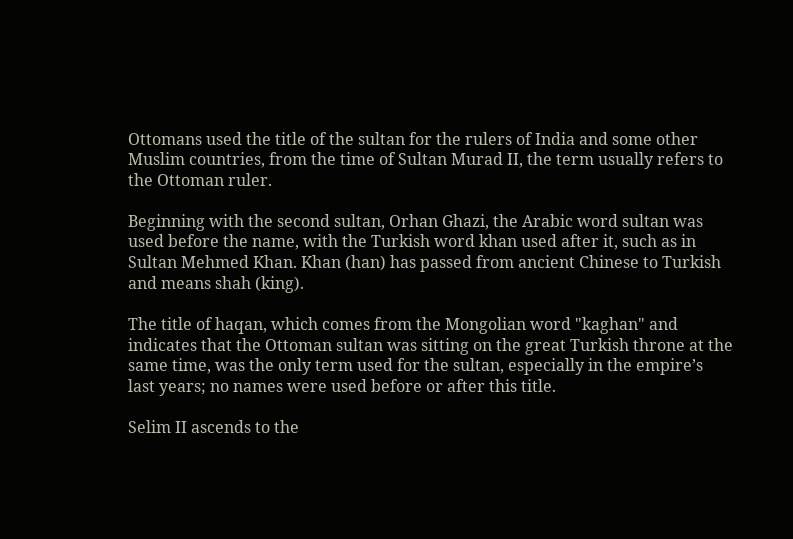Ottomans used the title of the sultan for the rulers of India and some other Muslim countries, from the time of Sultan Murad II, the term usually refers to the Ottoman ruler.

Beginning with the second sultan, Orhan Ghazi, the Arabic word sultan was used before the name, with the Turkish word khan used after it, such as in Sultan Mehmed Khan. Khan (han) has passed from ancient Chinese to Turkish and means shah (king).

The title of haqan, which comes from the Mongolian word "kaghan" and indicates that the Ottoman sultan was sitting on the great Turkish throne at the same time, was the only term used for the sultan, especially in the empire’s last years; no names were used before or after this title.

Selim II ascends to the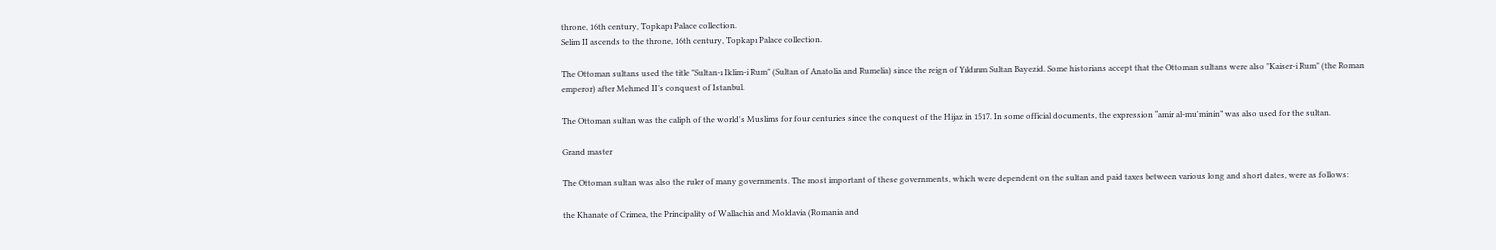throne, 16th century, Topkapı Palace collection.
Selim II ascends to the throne, 16th century, Topkapı Palace collection.

The Ottoman sultans used the title "Sultan-ı Iklim-i Rum" (Sultan of Anatolia and Rumelia) since the reign of Yıldırım Sultan Bayezid. Some historians accept that the Ottoman sultans were also "Kaiser-i Rum" (the Roman emperor) after Mehmed II’s conquest of Istanbul.

The Ottoman sultan was the caliph of the world's Muslims for four centuries since the conquest of the Hijaz in 1517. In some official documents, the expression “amir al-mu'minin” was also used for the sultan.

Grand master

The Ottoman sultan was also the ruler of many governments. The most important of these governments, which were dependent on the sultan and paid taxes between various long and short dates, were as follows:

the Khanate of Crimea, the Principality of Wallachia and Moldavia (Romania and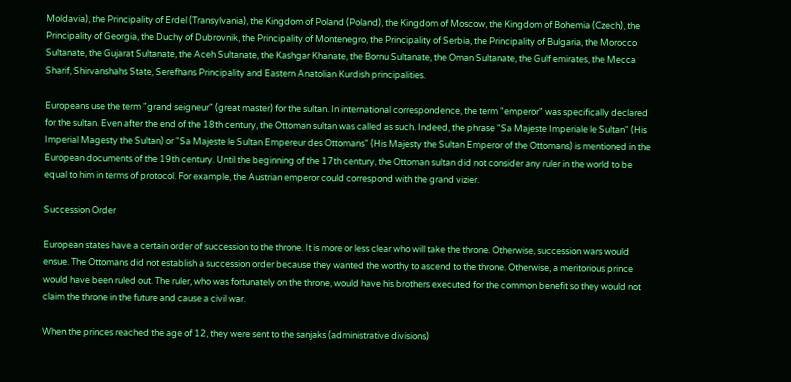Moldavia), the Principality of Erdel (Transylvania), the Kingdom of Poland (Poland), the Kingdom of Moscow, the Kingdom of Bohemia (Czech), the Principality of Georgia, the Duchy of Dubrovnik, the Principality of Montenegro, the Principality of Serbia, the Principality of Bulgaria, the Morocco Sultanate, the Gujarat Sultanate, the Aceh Sultanate, the Kashgar Khanate, the Bornu Sultanate, the Oman Sultanate, the Gulf emirates, the Mecca Sharif, Shirvanshahs State, Serefhans Principality and Eastern Anatolian Kurdish principalities.

Europeans use the term "grand seigneur" (great master) for the sultan. In international correspondence, the term "emperor" was specifically declared for the sultan. Even after the end of the 18th century, the Ottoman sultan was called as such. Indeed, the phrase "Sa Majeste Imperiale le Sultan" (His Imperial Magesty the Sultan) or "Sa Majeste le Sultan Empereur des Ottomans" (His Majesty the Sultan Emperor of the Ottomans) is mentioned in the European documents of the 19th century. Until the beginning of the 17th century, the Ottoman sultan did not consider any ruler in the world to be equal to him in terms of protocol. For example, the Austrian emperor could correspond with the grand vizier.

Succession Order

European states have a certain order of succession to the throne. It is more or less clear who will take the throne. Otherwise, succession wars would ensue. The Ottomans did not establish a succession order because they wanted the worthy to ascend to the throne. Otherwise, a meritorious prince would have been ruled out. The ruler, who was fortunately on the throne, would have his brothers executed for the common benefit so they would not claim the throne in the future and cause a civil war.

When the princes reached the age of 12, they were sent to the sanjaks (administrative divisions)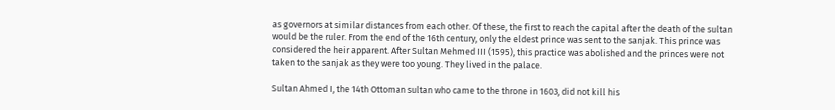as governors at similar distances from each other. Of these, the first to reach the capital after the death of the sultan would be the ruler. From the end of the 16th century, only the eldest prince was sent to the sanjak. This prince was considered the heir apparent. After Sultan Mehmed III (1595), this practice was abolished and the princes were not taken to the sanjak as they were too young. They lived in the palace.

Sultan Ahmed I, the 14th Ottoman sultan who came to the throne in 1603, did not kill his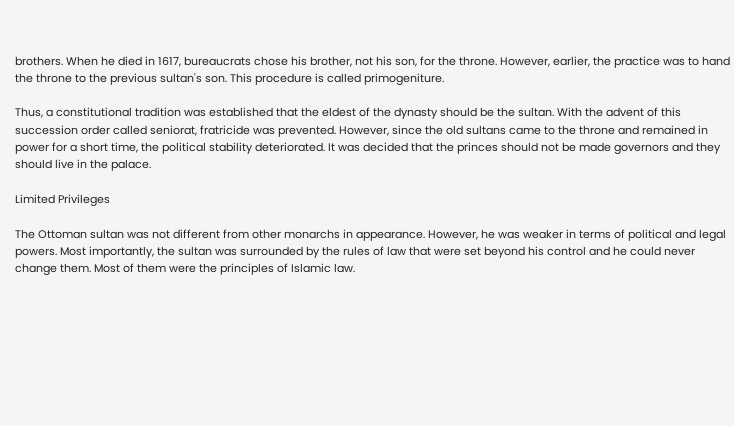brothers. When he died in 1617, bureaucrats chose his brother, not his son, for the throne. However, earlier, the practice was to hand the throne to the previous sultan's son. This procedure is called primogeniture.

Thus, a constitutional tradition was established that the eldest of the dynasty should be the sultan. With the advent of this succession order called seniorat, fratricide was prevented. However, since the old sultans came to the throne and remained in power for a short time, the political stability deteriorated. It was decided that the princes should not be made governors and they should live in the palace.

Limited Privileges

The Ottoman sultan was not different from other monarchs in appearance. However, he was weaker in terms of political and legal powers. Most importantly, the sultan was surrounded by the rules of law that were set beyond his control and he could never change them. Most of them were the principles of Islamic law.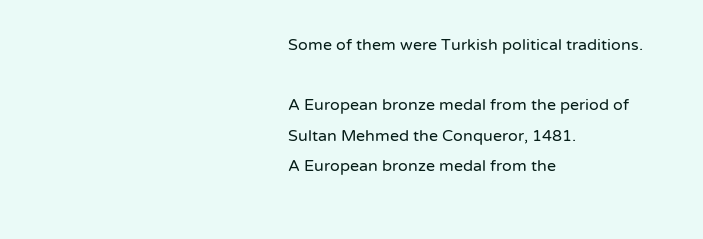Some of them were Turkish political traditions.

A European bronze medal from the period of Sultan Mehmed the Conqueror, 1481.
A European bronze medal from the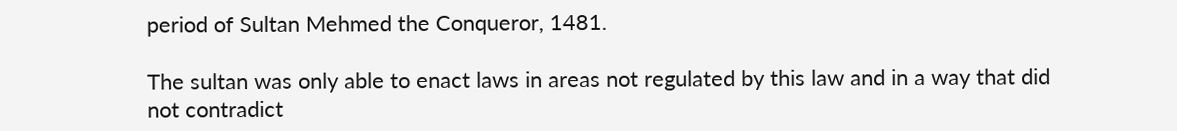period of Sultan Mehmed the Conqueror, 1481.

The sultan was only able to enact laws in areas not regulated by this law and in a way that did not contradict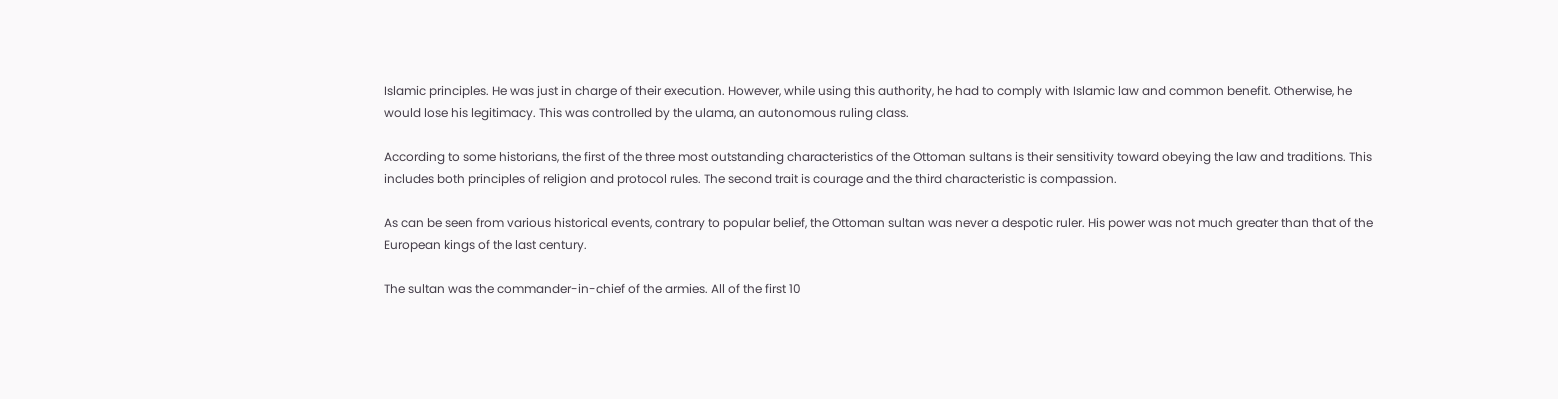Islamic principles. He was just in charge of their execution. However, while using this authority, he had to comply with Islamic law and common benefit. Otherwise, he would lose his legitimacy. This was controlled by the ulama, an autonomous ruling class.

According to some historians, the first of the three most outstanding characteristics of the Ottoman sultans is their sensitivity toward obeying the law and traditions. This includes both principles of religion and protocol rules. The second trait is courage and the third characteristic is compassion.

As can be seen from various historical events, contrary to popular belief, the Ottoman sultan was never a despotic ruler. His power was not much greater than that of the European kings of the last century.

The sultan was the commander-in-chief of the armies. All of the first 10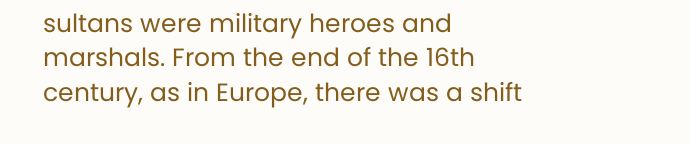sultans were military heroes and marshals. From the end of the 16th century, as in Europe, there was a shift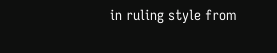in ruling style from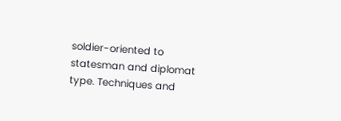soldier-oriented to statesman and diplomat type. Techniques and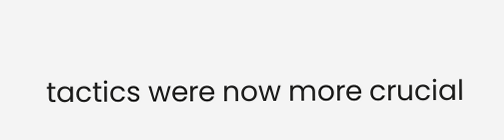tactics were now more crucial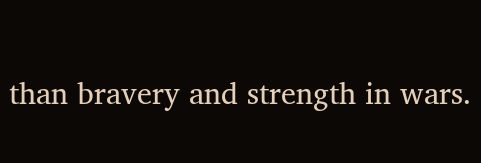than bravery and strength in wars.